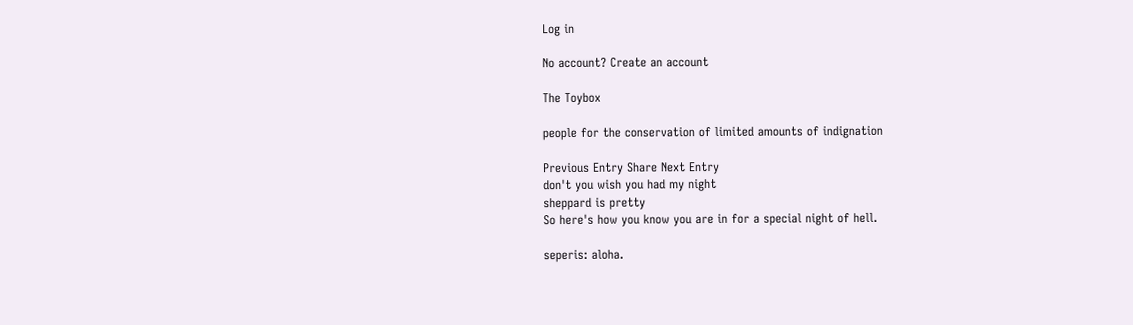Log in

No account? Create an account

The Toybox

people for the conservation of limited amounts of indignation

Previous Entry Share Next Entry
don't you wish you had my night
sheppard is pretty
So here's how you know you are in for a special night of hell.

seperis: aloha.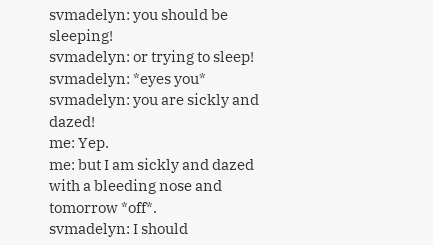svmadelyn: you should be sleeping!
svmadelyn: or trying to sleep!
svmadelyn: *eyes you*
svmadelyn: you are sickly and dazed!
me: Yep.
me: but I am sickly and dazed with a bleeding nose and tomorrow *off*.
svmadelyn: I should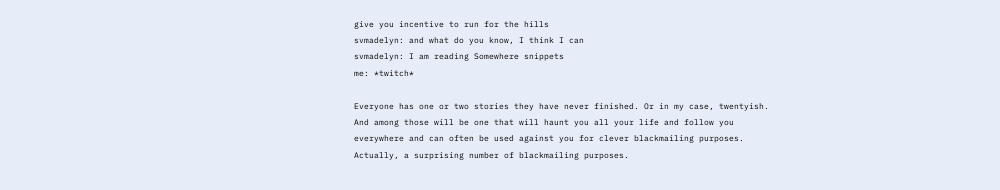give you incentive to run for the hills
svmadelyn: and what do you know, I think I can
svmadelyn: I am reading Somewhere snippets
me: *twitch*

Everyone has one or two stories they have never finished. Or in my case, twentyish. And among those will be one that will haunt you all your life and follow you everywhere and can often be used against you for clever blackmailing purposes. Actually, a surprising number of blackmailing purposes.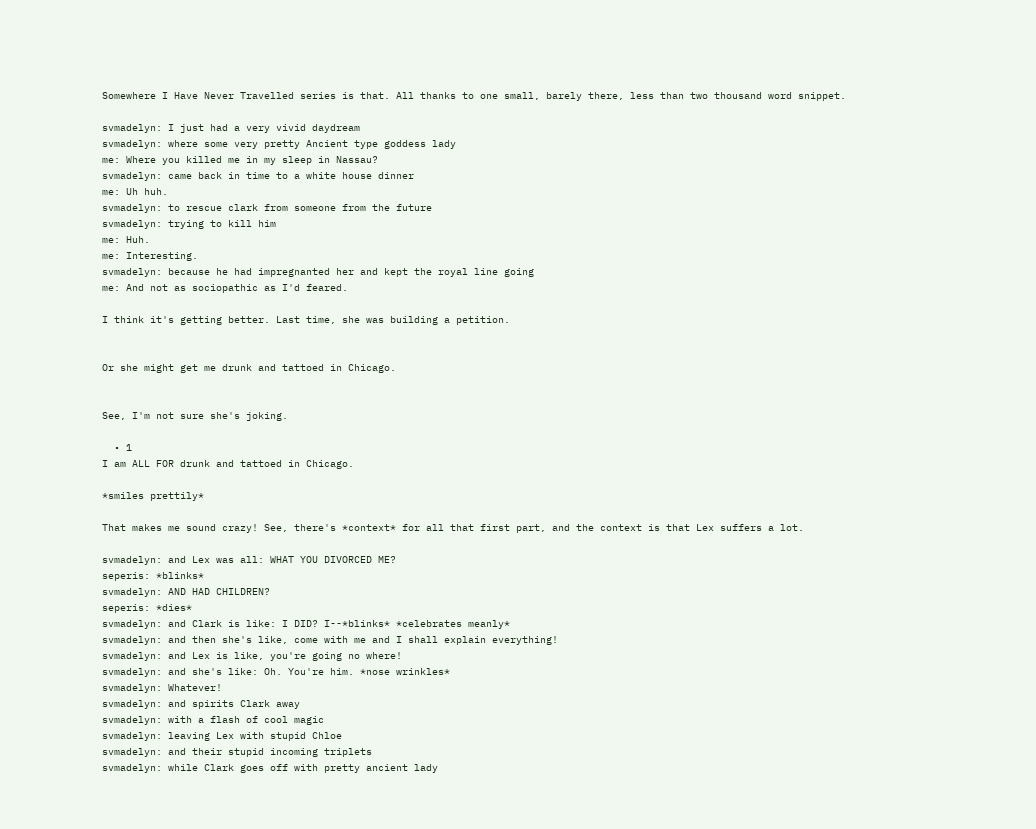Somewhere I Have Never Travelled series is that. All thanks to one small, barely there, less than two thousand word snippet.

svmadelyn: I just had a very vivid daydream
svmadelyn: where some very pretty Ancient type goddess lady
me: Where you killed me in my sleep in Nassau?
svmadelyn: came back in time to a white house dinner
me: Uh huh.
svmadelyn: to rescue clark from someone from the future
svmadelyn: trying to kill him
me: Huh.
me: Interesting.
svmadelyn: because he had impregnanted her and kept the royal line going
me: And not as sociopathic as I'd feared.

I think it's getting better. Last time, she was building a petition.


Or she might get me drunk and tattoed in Chicago.


See, I'm not sure she's joking.

  • 1
I am ALL FOR drunk and tattoed in Chicago.

*smiles prettily*

That makes me sound crazy! See, there's *context* for all that first part, and the context is that Lex suffers a lot.

svmadelyn: and Lex was all: WHAT YOU DIVORCED ME?
seperis: *blinks*
svmadelyn: AND HAD CHILDREN?
seperis: *dies*
svmadelyn: and Clark is like: I DID? I--*blinks* *celebrates meanly*
svmadelyn: and then she's like, come with me and I shall explain everything!
svmadelyn: and Lex is like, you're going no where!
svmadelyn: and she's like: Oh. You're him. *nose wrinkles*
svmadelyn: Whatever!
svmadelyn: and spirits Clark away
svmadelyn: with a flash of cool magic
svmadelyn: leaving Lex with stupid Chloe
svmadelyn: and their stupid incoming triplets
svmadelyn: while Clark goes off with pretty ancient lady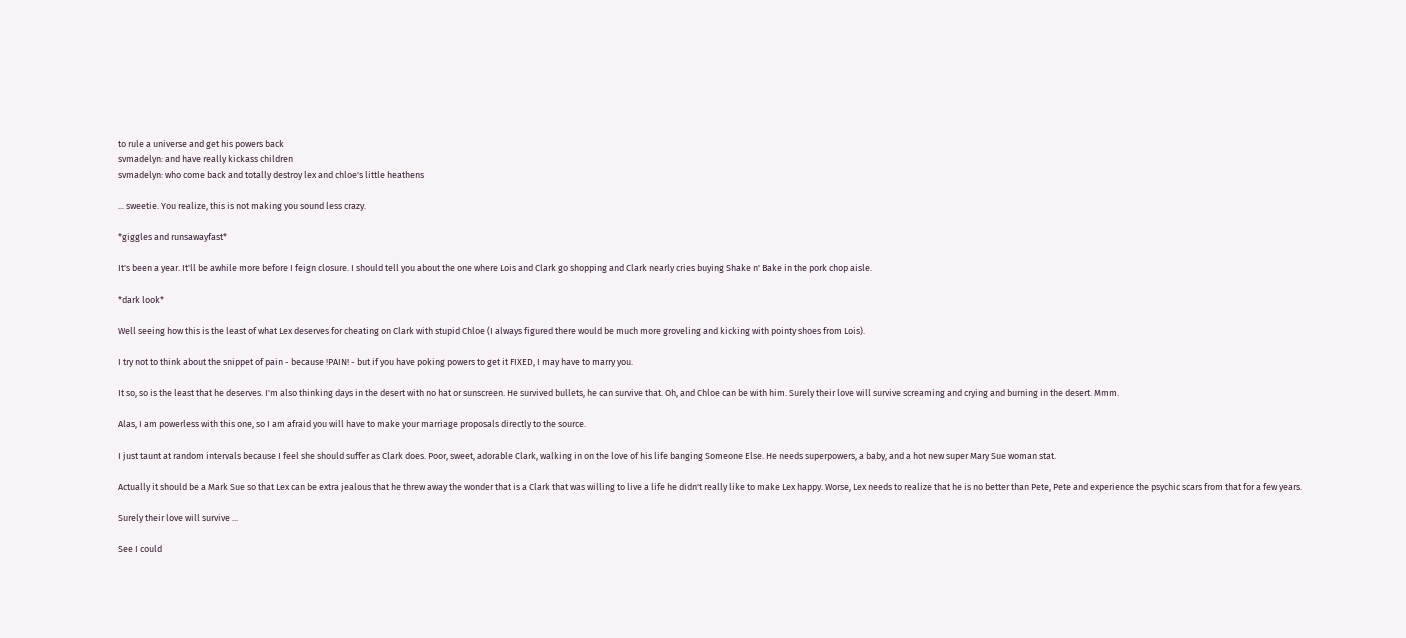to rule a universe and get his powers back
svmadelyn: and have really kickass children
svmadelyn: who come back and totally destroy lex and chloe's little heathens

... sweetie. You realize, this is not making you sound less crazy.

*giggles and runsawayfast*

It's been a year. It'll be awhile more before I feign closure. I should tell you about the one where Lois and Clark go shopping and Clark nearly cries buying Shake n' Bake in the pork chop aisle.

*dark look*

Well seeing how this is the least of what Lex deserves for cheating on Clark with stupid Chloe (I always figured there would be much more groveling and kicking with pointy shoes from Lois).

I try not to think about the snippet of pain - because !PAIN! - but if you have poking powers to get it FIXED, I may have to marry you.

It so, so is the least that he deserves. I'm also thinking days in the desert with no hat or sunscreen. He survived bullets, he can survive that. Oh, and Chloe can be with him. Surely their love will survive screaming and crying and burning in the desert. Mmm.

Alas, I am powerless with this one, so I am afraid you will have to make your marriage proposals directly to the source.

I just taunt at random intervals because I feel she should suffer as Clark does. Poor, sweet, adorable Clark, walking in on the love of his life banging Someone Else. He needs superpowers, a baby, and a hot new super Mary Sue woman stat.

Actually it should be a Mark Sue so that Lex can be extra jealous that he threw away the wonder that is a Clark that was willing to live a life he didn't really like to make Lex happy. Worse, Lex needs to realize that he is no better than Pete, Pete and experience the psychic scars from that for a few years.

Surely their love will survive ...

See I could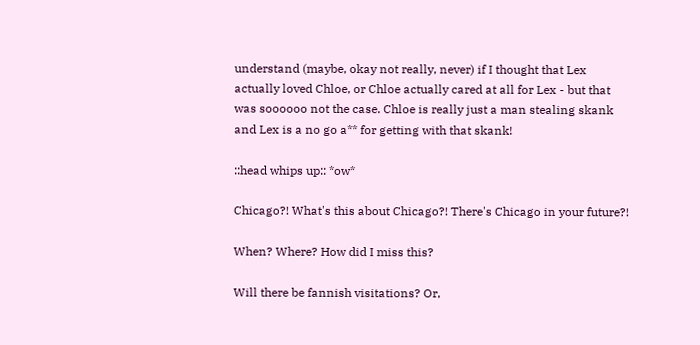understand (maybe, okay not really, never) if I thought that Lex actually loved Chloe, or Chloe actually cared at all for Lex - but that was soooooo not the case. Chloe is really just a man stealing skank and Lex is a no go a** for getting with that skank!

::head whips up:: *ow*

Chicago?! What's this about Chicago?! There's Chicago in your future?!

When? Where? How did I miss this?

Will there be fannish visitations? Or,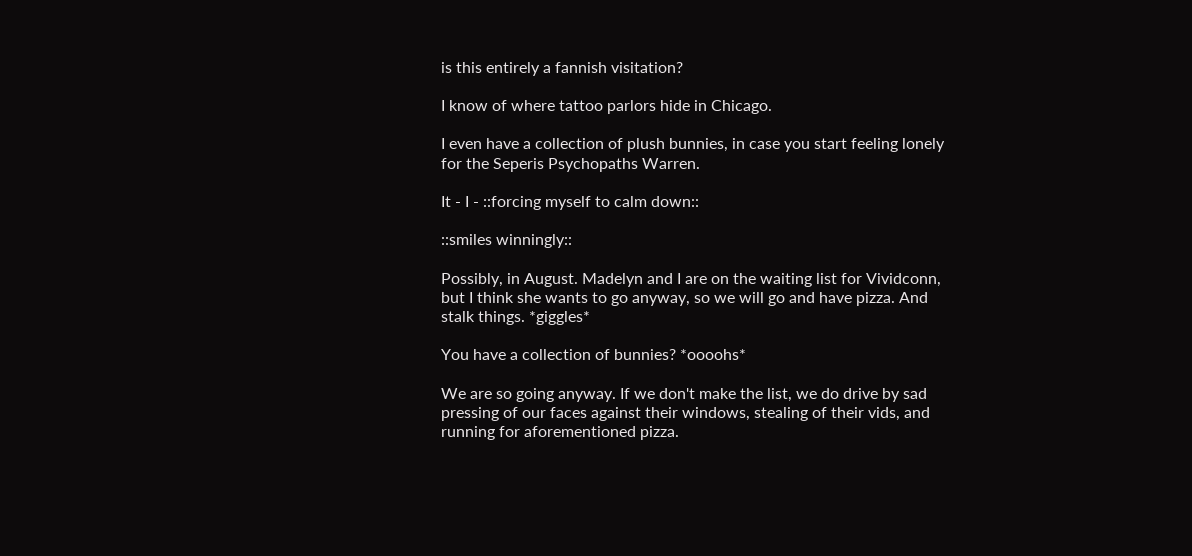is this entirely a fannish visitation?

I know of where tattoo parlors hide in Chicago.

I even have a collection of plush bunnies, in case you start feeling lonely for the Seperis Psychopaths Warren.

It - I - ::forcing myself to calm down::

::smiles winningly::

Possibly, in August. Madelyn and I are on the waiting list for Vividconn, but I think she wants to go anyway, so we will go and have pizza. And stalk things. *giggles*

You have a collection of bunnies? *oooohs*

We are so going anyway. If we don't make the list, we do drive by sad pressing of our faces against their windows, stealing of their vids, and running for aforementioned pizza.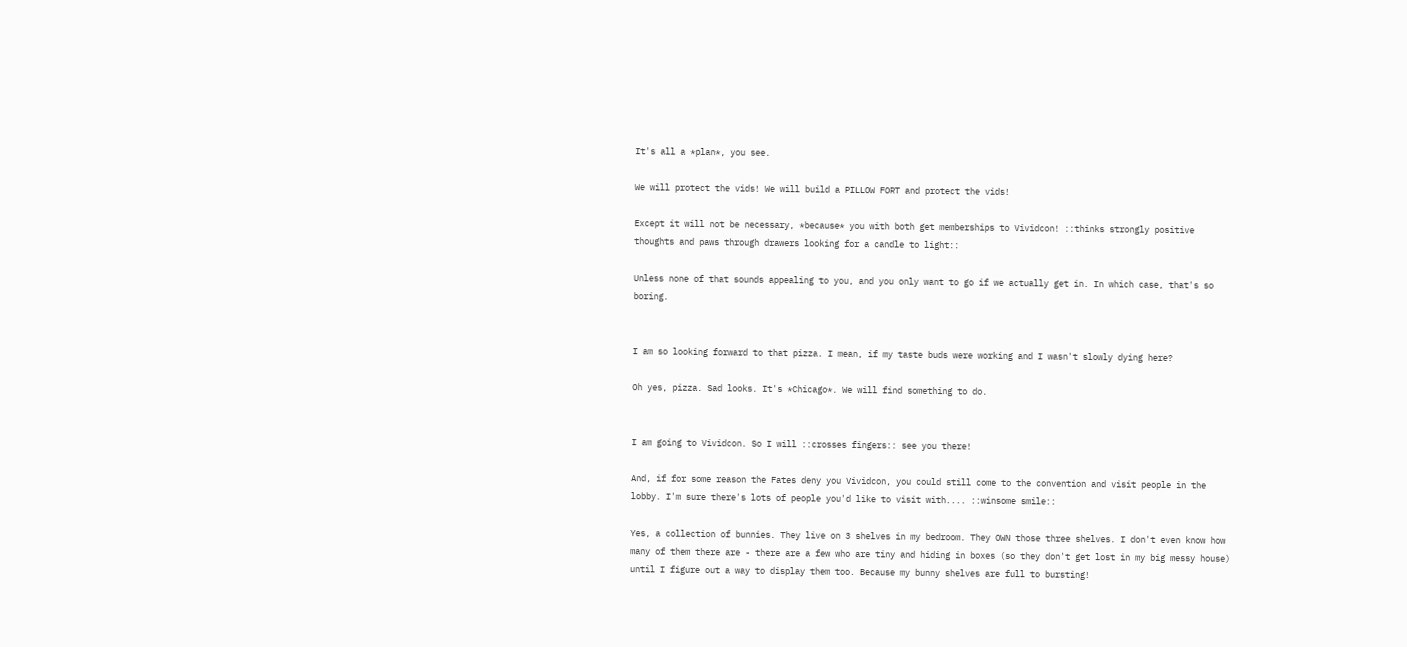It's all a *plan*, you see.

We will protect the vids! We will build a PILLOW FORT and protect the vids!

Except it will not be necessary, *because* you with both get memberships to Vividcon! ::thinks strongly positive thoughts and paws through drawers looking for a candle to light::

Unless none of that sounds appealing to you, and you only want to go if we actually get in. In which case, that's so boring.


I am so looking forward to that pizza. I mean, if my taste buds were working and I wasn't slowly dying here?

Oh yes, pizza. Sad looks. It's *Chicago*. We will find something to do.


I am going to Vividcon. So I will ::crosses fingers:: see you there!

And, if for some reason the Fates deny you Vividcon, you could still come to the convention and visit people in the lobby. I'm sure there's lots of people you'd like to visit with.... ::winsome smile::

Yes, a collection of bunnies. They live on 3 shelves in my bedroom. They OWN those three shelves. I don't even know how many of them there are - there are a few who are tiny and hiding in boxes (so they don't get lost in my big messy house) until I figure out a way to display them too. Because my bunny shelves are full to bursting!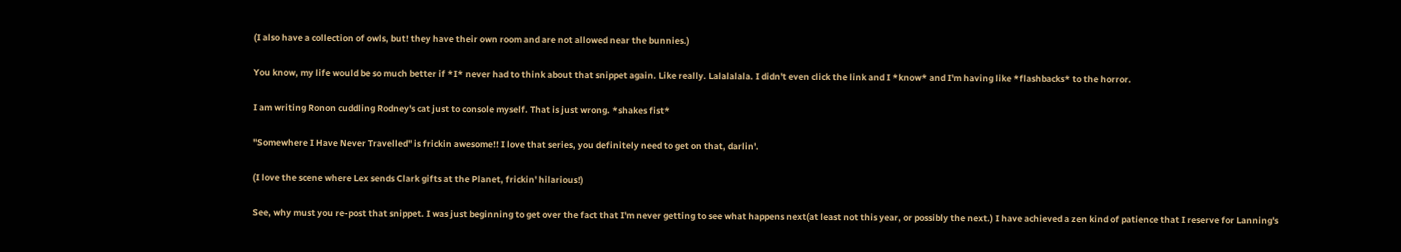(I also have a collection of owls, but! they have their own room and are not allowed near the bunnies.)

You know, my life would be so much better if *I* never had to think about that snippet again. Like really. Lalalalala. I didn't even click the link and I *know* and I'm having like *flashbacks* to the horror.

I am writing Ronon cuddling Rodney's cat just to console myself. That is just wrong. *shakes fist*

"Somewhere I Have Never Travelled" is frickin awesome!! I love that series, you definitely need to get on that, darlin'.

(I love the scene where Lex sends Clark gifts at the Planet, frickin' hilarious!)

See, why must you re-post that snippet. I was just beginning to get over the fact that I'm never getting to see what happens next(at least not this year, or possibly the next.) I have achieved a zen kind of patience that I reserve for Lanning's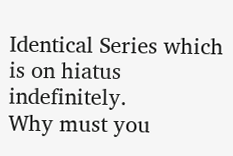Identical Series which is on hiatus indefinitely.
Why must you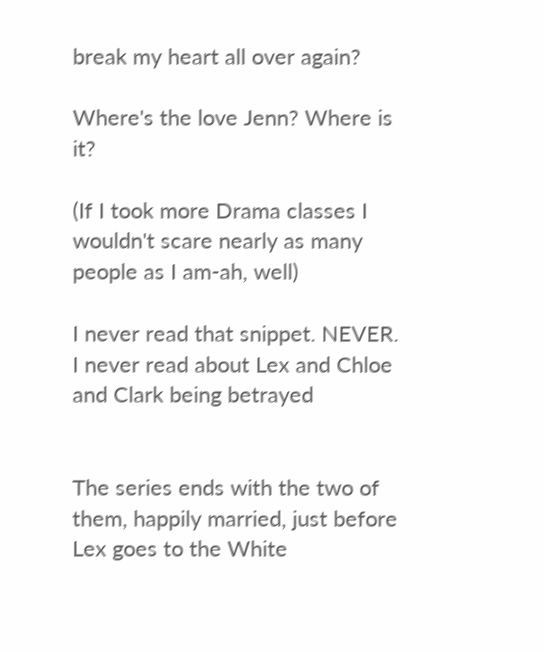break my heart all over again?

Where's the love Jenn? Where is it?

(If I took more Drama classes I wouldn't scare nearly as many people as I am-ah, well)

I never read that snippet. NEVER. I never read about Lex and Chloe and Clark being betrayed


The series ends with the two of them, happily married, just before Lex goes to the White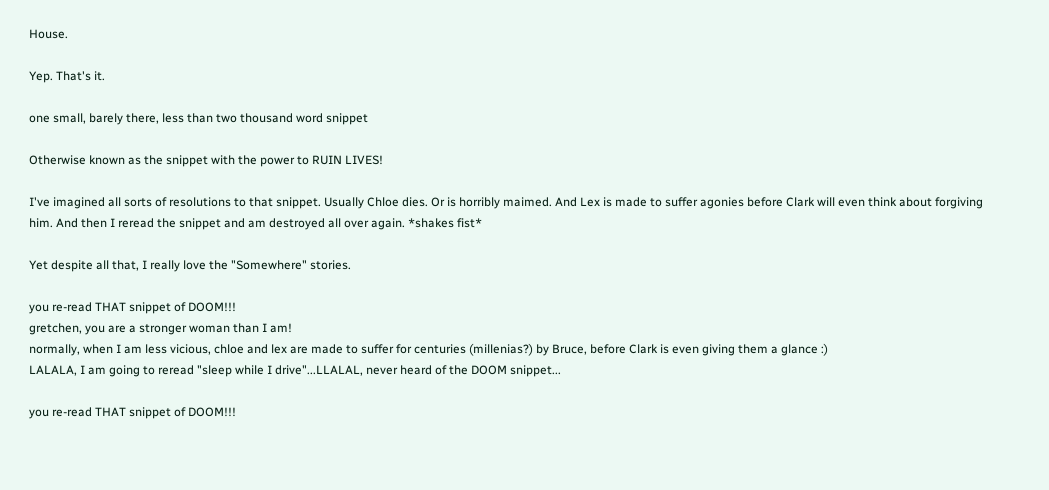House.

Yep. That's it.

one small, barely there, less than two thousand word snippet

Otherwise known as the snippet with the power to RUIN LIVES!

I've imagined all sorts of resolutions to that snippet. Usually Chloe dies. Or is horribly maimed. And Lex is made to suffer agonies before Clark will even think about forgiving him. And then I reread the snippet and am destroyed all over again. *shakes fist*

Yet despite all that, I really love the "Somewhere" stories.

you re-read THAT snippet of DOOM!!!
gretchen, you are a stronger woman than I am!
normally, when I am less vicious, chloe and lex are made to suffer for centuries (millenias?) by Bruce, before Clark is even giving them a glance :)
LALALA, I am going to reread "sleep while I drive"...LLALAL, never heard of the DOOM snippet...

you re-read THAT snippet of DOOM!!!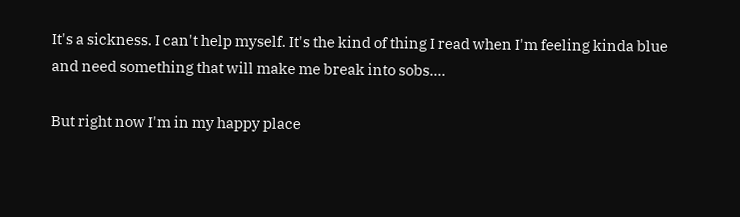It's a sickness. I can't help myself. It's the kind of thing I read when I'm feeling kinda blue and need something that will make me break into sobs....

But right now I'm in my happy place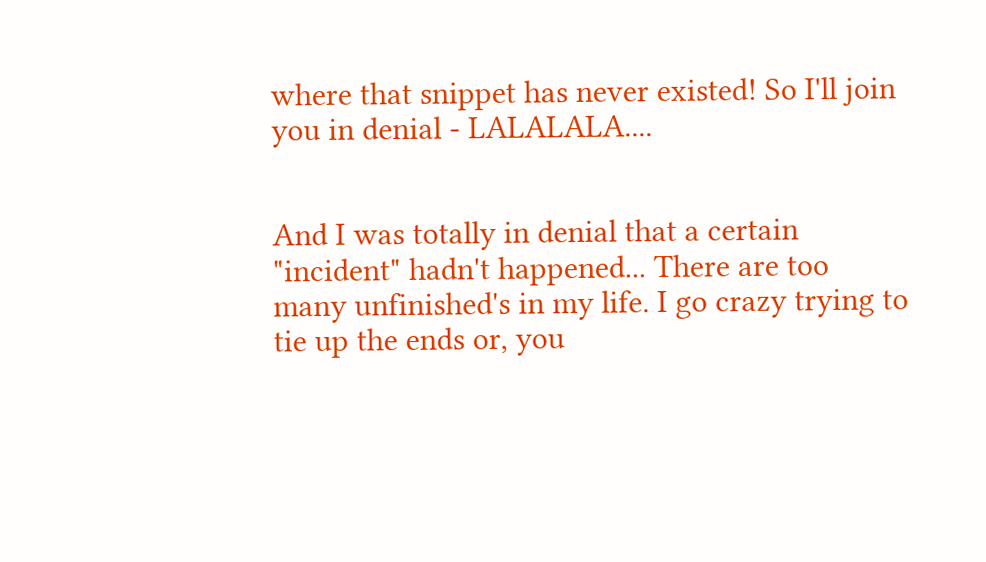where that snippet has never existed! So I'll join you in denial - LALALALA....


And I was totally in denial that a certain "incident" hadn't happened... There are too many unfinished's in my life. I go crazy trying to tie up the ends or, you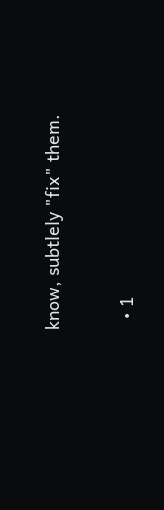know, subtlely "fix" them.

  • 1